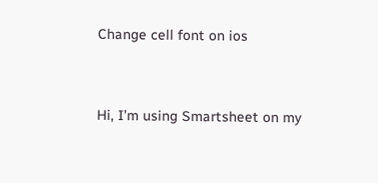Change cell font on ios


Hi, I’m using Smartsheet on my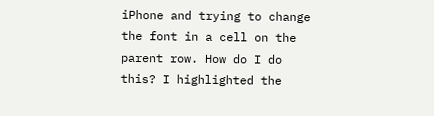iPhone and trying to change the font in a cell on the parent row. How do I do this? I highlighted the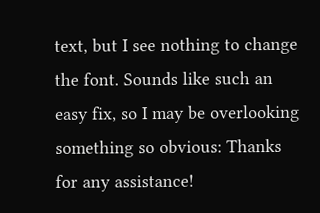text, but I see nothing to change the font. Sounds like such an easy fix, so I may be overlooking something so obvious: Thanks for any assistance!